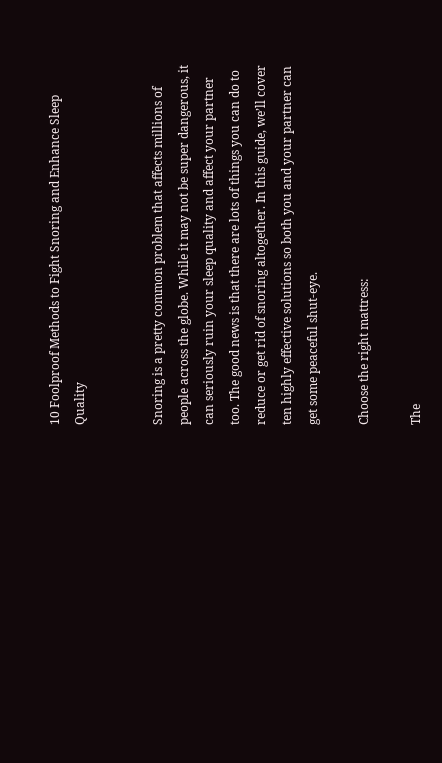10 Foolproof Methods to Fight Snoring and Enhance Sleep Quality


Snoring is a pretty common problem that affects millions of people across the globe. While it may not be super dangerous, it can seriously ruin your sleep quality and affect your partner too. The good news is that there are lots of things you can do to reduce or get rid of snoring altogether. In this guide, we’ll cover ten highly effective solutions so both you and your partner can get some peaceful shut-eye.

Choose the right mattress:

The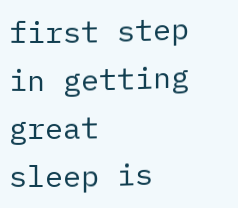first step in getting great sleep is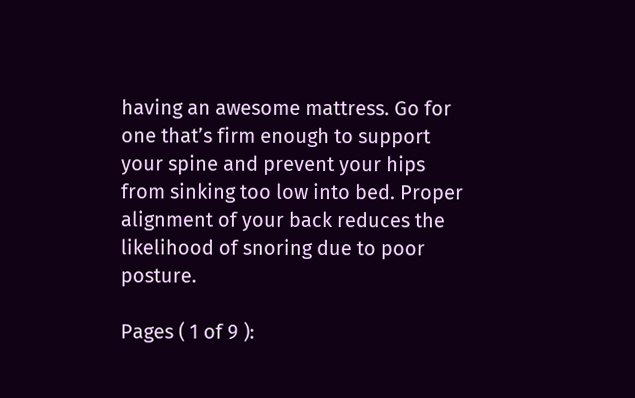having an awesome mattress. Go for one that’s firm enough to support your spine and prevent your hips from sinking too low into bed. Proper alignment of your back reduces the likelihood of snoring due to poor posture.

Pages ( 1 of 9 ):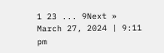1 23 ... 9Next »
March 27, 2024 | 9:11 pm